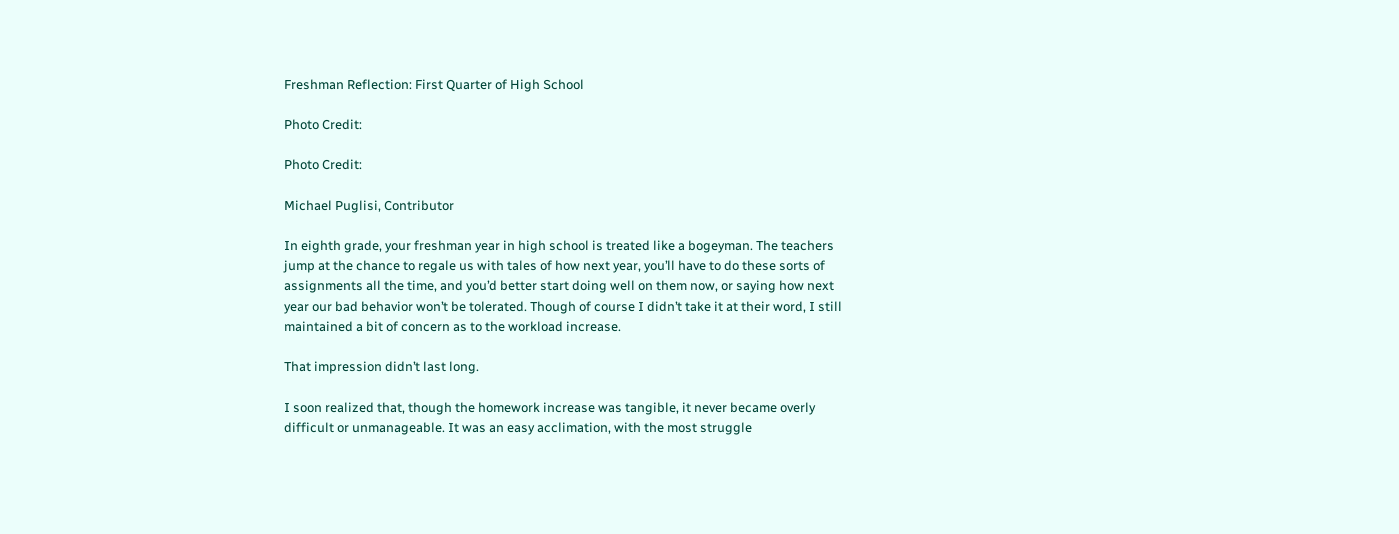Freshman Reflection: First Quarter of High School

Photo Credit:

Photo Credit:

Michael Puglisi, Contributor

In eighth grade, your freshman year in high school is treated like a bogeyman. The teachers jump at the chance to regale us with tales of how next year, you’ll have to do these sorts of assignments all the time, and you’d better start doing well on them now, or saying how next year our bad behavior won’t be tolerated. Though of course I didn’t take it at their word, I still maintained a bit of concern as to the workload increase.

That impression didn’t last long.

I soon realized that, though the homework increase was tangible, it never became overly difficult or unmanageable. It was an easy acclimation, with the most struggle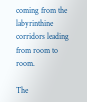coming from the labyrinthine corridors leading from room to room.

The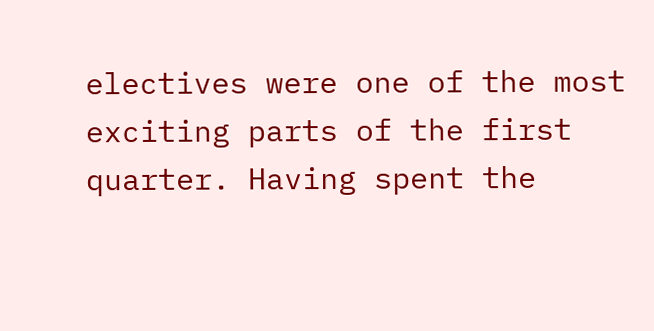electives were one of the most exciting parts of the first quarter. Having spent the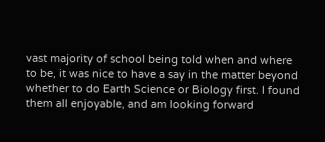vast majority of school being told when and where to be, it was nice to have a say in the matter beyond whether to do Earth Science or Biology first. I found them all enjoyable, and am looking forward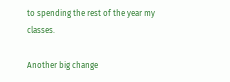to spending the rest of the year my classes.

Another big change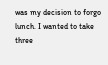was my decision to forgo lunch. I wanted to take three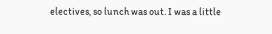electives, so lunch was out. I was a little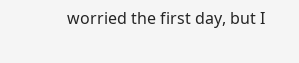worried the first day, but I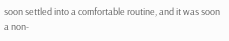soon settled into a comfortable routine, and it was soon a non-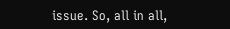issue. So, all in all,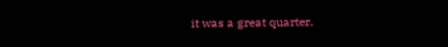it was a great quarter.